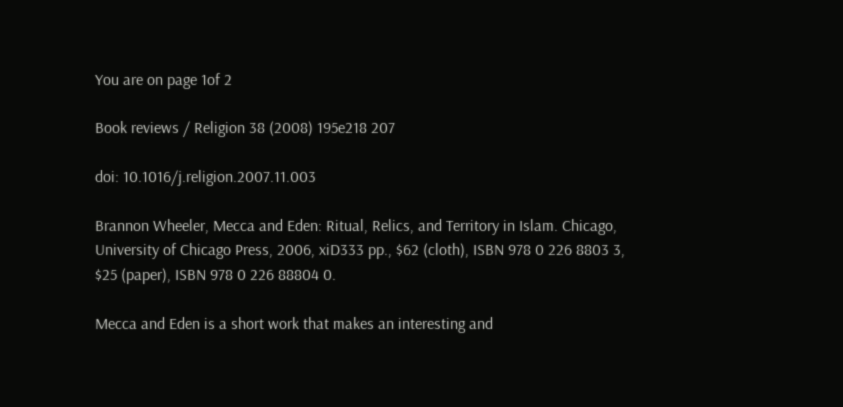You are on page 1of 2

Book reviews / Religion 38 (2008) 195e218 207

doi: 10.1016/j.religion.2007.11.003

Brannon Wheeler, Mecca and Eden: Ritual, Relics, and Territory in Islam. Chicago,
University of Chicago Press, 2006, xiD333 pp., $62 (cloth), ISBN 978 0 226 8803 3,
$25 (paper), ISBN 978 0 226 88804 0.

Mecca and Eden is a short work that makes an interesting and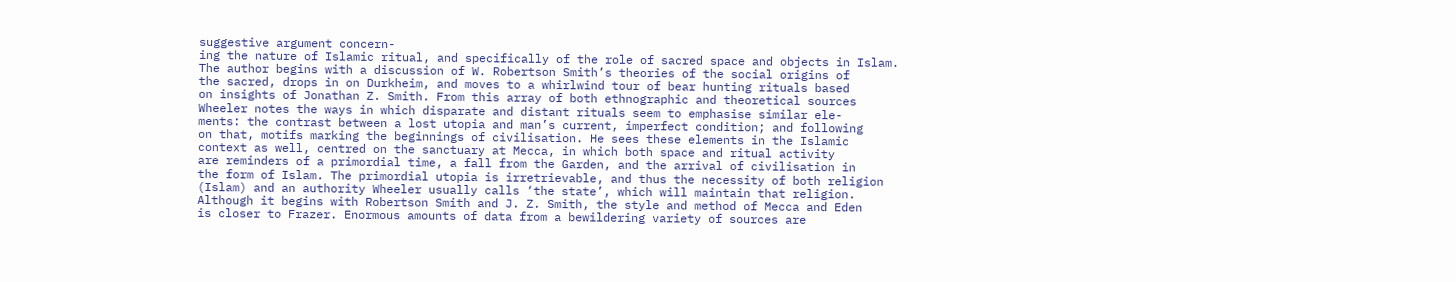suggestive argument concern-
ing the nature of Islamic ritual, and specifically of the role of sacred space and objects in Islam.
The author begins with a discussion of W. Robertson Smith’s theories of the social origins of
the sacred, drops in on Durkheim, and moves to a whirlwind tour of bear hunting rituals based
on insights of Jonathan Z. Smith. From this array of both ethnographic and theoretical sources
Wheeler notes the ways in which disparate and distant rituals seem to emphasise similar ele-
ments: the contrast between a lost utopia and man’s current, imperfect condition; and following
on that, motifs marking the beginnings of civilisation. He sees these elements in the Islamic
context as well, centred on the sanctuary at Mecca, in which both space and ritual activity
are reminders of a primordial time, a fall from the Garden, and the arrival of civilisation in
the form of Islam. The primordial utopia is irretrievable, and thus the necessity of both religion
(Islam) and an authority Wheeler usually calls ‘the state’, which will maintain that religion.
Although it begins with Robertson Smith and J. Z. Smith, the style and method of Mecca and Eden
is closer to Frazer. Enormous amounts of data from a bewildering variety of sources are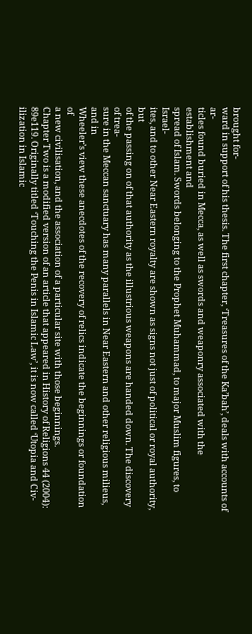brought for-
ward in support of his thesis. The first chapter, ‘Treasures of the Ka’bah’, deals with accounts of ar-
ticles found buried in Mecca, as well as swords and weaponry associated with the establishment and
spread of Islam. Swords belonging to the Prophet Muhammad, to major Muslim figures, to Israel-
ites, and to other Near Eastern royalty are shown as signs not just of political or royal authority, but
of the passing on of that authority as the illustrious weapons are handed down. The discovery of trea-
sure in the Meccan sanctuary has many parallels in Near Eastern and other religious milieus, and in
Wheeler’s view these anecdotes of the recovery of relics indicate the beginnings or foundation of
a new civilisation, and the association of a particular site with those beginnings.
Chapter Two is a modified version of an article that appeared in History of Religions 44 (2004):
89e119. Originally titled ‘Touching the Penis in Islamic Law’, it is now called ‘Utopia and Civ-
ilization in Islamic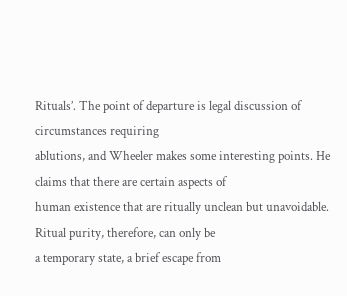Rituals’. The point of departure is legal discussion of circumstances requiring
ablutions, and Wheeler makes some interesting points. He claims that there are certain aspects of
human existence that are ritually unclean but unavoidable. Ritual purity, therefore, can only be
a temporary state, a brief escape from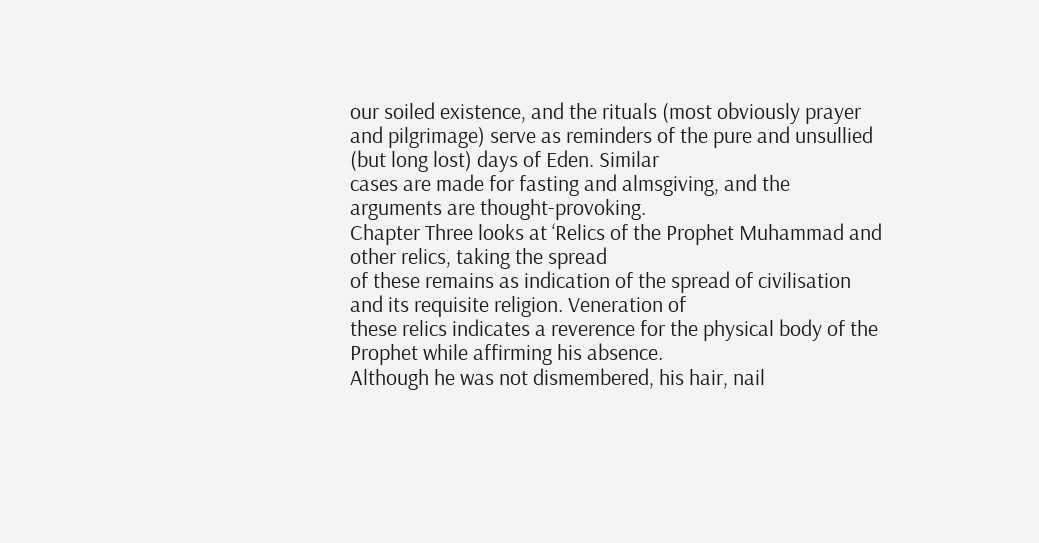our soiled existence, and the rituals (most obviously prayer
and pilgrimage) serve as reminders of the pure and unsullied (but long lost) days of Eden. Similar
cases are made for fasting and almsgiving, and the arguments are thought-provoking.
Chapter Three looks at ‘Relics of the Prophet Muhammad and other relics, taking the spread
of these remains as indication of the spread of civilisation and its requisite religion. Veneration of
these relics indicates a reverence for the physical body of the Prophet while affirming his absence.
Although he was not dismembered, his hair, nail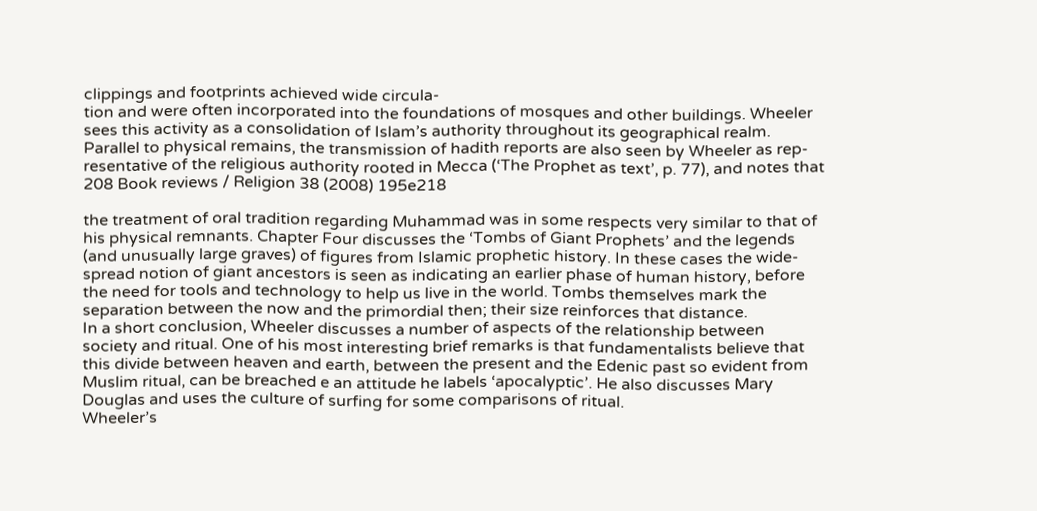clippings and footprints achieved wide circula-
tion and were often incorporated into the foundations of mosques and other buildings. Wheeler
sees this activity as a consolidation of Islam’s authority throughout its geographical realm.
Parallel to physical remains, the transmission of hadith reports are also seen by Wheeler as rep-
resentative of the religious authority rooted in Mecca (‘The Prophet as text’, p. 77), and notes that
208 Book reviews / Religion 38 (2008) 195e218

the treatment of oral tradition regarding Muhammad was in some respects very similar to that of
his physical remnants. Chapter Four discusses the ‘Tombs of Giant Prophets’ and the legends
(and unusually large graves) of figures from Islamic prophetic history. In these cases the wide-
spread notion of giant ancestors is seen as indicating an earlier phase of human history, before
the need for tools and technology to help us live in the world. Tombs themselves mark the
separation between the now and the primordial then; their size reinforces that distance.
In a short conclusion, Wheeler discusses a number of aspects of the relationship between
society and ritual. One of his most interesting brief remarks is that fundamentalists believe that
this divide between heaven and earth, between the present and the Edenic past so evident from
Muslim ritual, can be breached e an attitude he labels ‘apocalyptic’. He also discusses Mary
Douglas and uses the culture of surfing for some comparisons of ritual.
Wheeler’s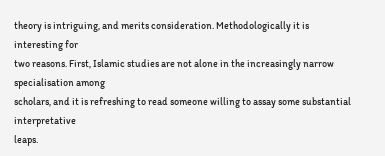theory is intriguing, and merits consideration. Methodologically it is interesting for
two reasons. First, Islamic studies are not alone in the increasingly narrow specialisation among
scholars, and it is refreshing to read someone willing to assay some substantial interpretative
leaps.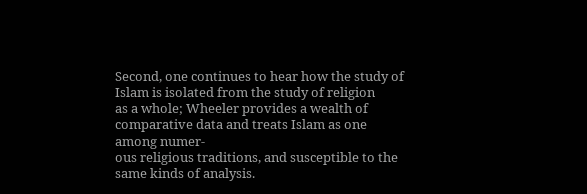Second, one continues to hear how the study of Islam is isolated from the study of religion
as a whole; Wheeler provides a wealth of comparative data and treats Islam as one among numer-
ous religious traditions, and susceptible to the same kinds of analysis.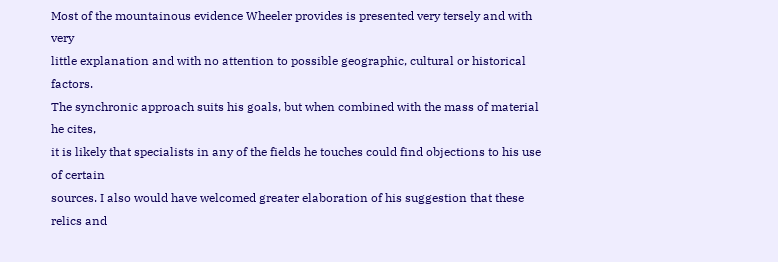Most of the mountainous evidence Wheeler provides is presented very tersely and with very
little explanation and with no attention to possible geographic, cultural or historical factors.
The synchronic approach suits his goals, but when combined with the mass of material he cites,
it is likely that specialists in any of the fields he touches could find objections to his use of certain
sources. I also would have welcomed greater elaboration of his suggestion that these relics and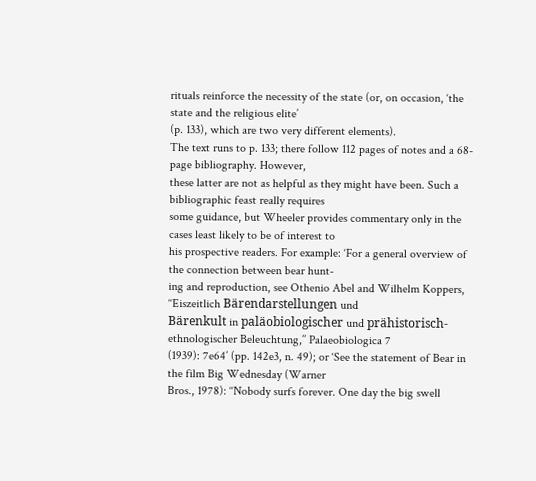rituals reinforce the necessity of the state (or, on occasion, ‘the state and the religious elite’
(p. 133), which are two very different elements).
The text runs to p. 133; there follow 112 pages of notes and a 68-page bibliography. However,
these latter are not as helpful as they might have been. Such a bibliographic feast really requires
some guidance, but Wheeler provides commentary only in the cases least likely to be of interest to
his prospective readers. For example: ‘For a general overview of the connection between bear hunt-
ing and reproduction, see Othenio Abel and Wilhelm Koppers, ‘‘Eiszeitlich Bärendarstellungen und
Bärenkult in paläobiologischer und prähistorisch-ethnologischer Beleuchtung,’’ Palaeobiologica 7
(1939): 7e64’ (pp. 142e3, n. 49); or ‘See the statement of Bear in the film Big Wednesday (Warner
Bros., 1978): ‘‘Nobody surfs forever. One day the big swell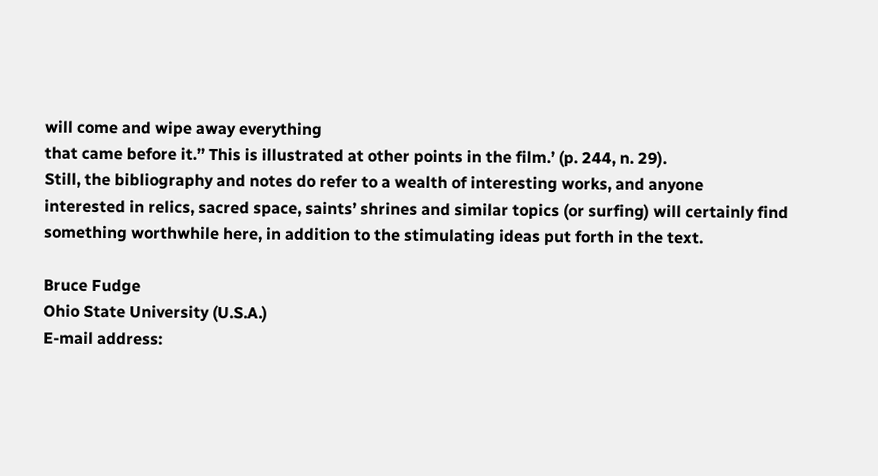will come and wipe away everything
that came before it.’’ This is illustrated at other points in the film.’ (p. 244, n. 29).
Still, the bibliography and notes do refer to a wealth of interesting works, and anyone
interested in relics, sacred space, saints’ shrines and similar topics (or surfing) will certainly find
something worthwhile here, in addition to the stimulating ideas put forth in the text.

Bruce Fudge
Ohio State University (U.S.A.)
E-mail address: